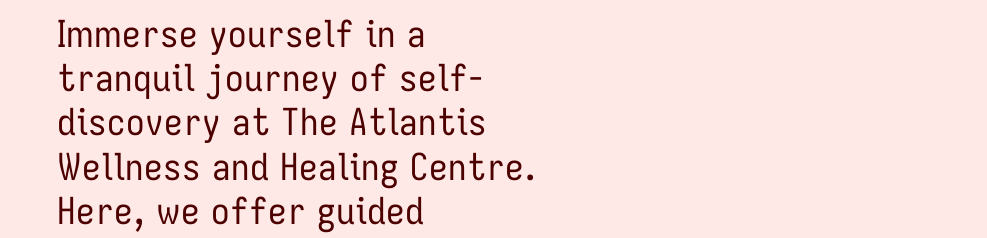Immerse yourself in a tranquil journey of self-discovery at The Atlantis Wellness and Healing Centre. Here, we offer guided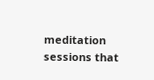meditation sessions that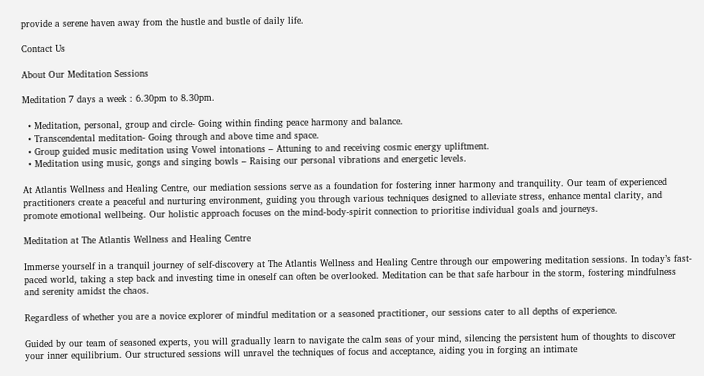provide a serene haven away from the hustle and bustle of daily life.

Contact Us

About Our Meditation Sessions

Meditation 7 days a week : 6.30pm to 8.30pm.

  • Meditation, personal, group and circle- Going within finding peace harmony and balance.
  • Transcendental meditation- Going through and above time and space.
  • Group guided music meditation using Vowel intonations – Attuning to and receiving cosmic energy upliftment.
  • Meditation using music, gongs and singing bowls – Raising our personal vibrations and energetic levels.

At Atlantis Wellness and Healing Centre, our mediation sessions serve as a foundation for fostering inner harmony and tranquility. Our team of experienced practitioners create a peaceful and nurturing environment, guiding you through various techniques designed to alleviate stress, enhance mental clarity, and promote emotional wellbeing. Our holistic approach focuses on the mind-body-spirit connection to prioritise individual goals and journeys.

Meditation at The Atlantis Wellness and Healing Centre

Immerse yourself in a tranquil journey of self-discovery at The Atlantis Wellness and Healing Centre through our empowering meditation sessions. In today’s fast-paced world, taking a step back and investing time in oneself can often be overlooked. Meditation can be that safe harbour in the storm, fostering mindfulness and serenity amidst the chaos.

Regardless of whether you are a novice explorer of mindful meditation or a seasoned practitioner, our sessions cater to all depths of experience.

Guided by our team of seasoned experts, you will gradually learn to navigate the calm seas of your mind, silencing the persistent hum of thoughts to discover your inner equilibrium. Our structured sessions will unravel the techniques of focus and acceptance, aiding you in forging an intimate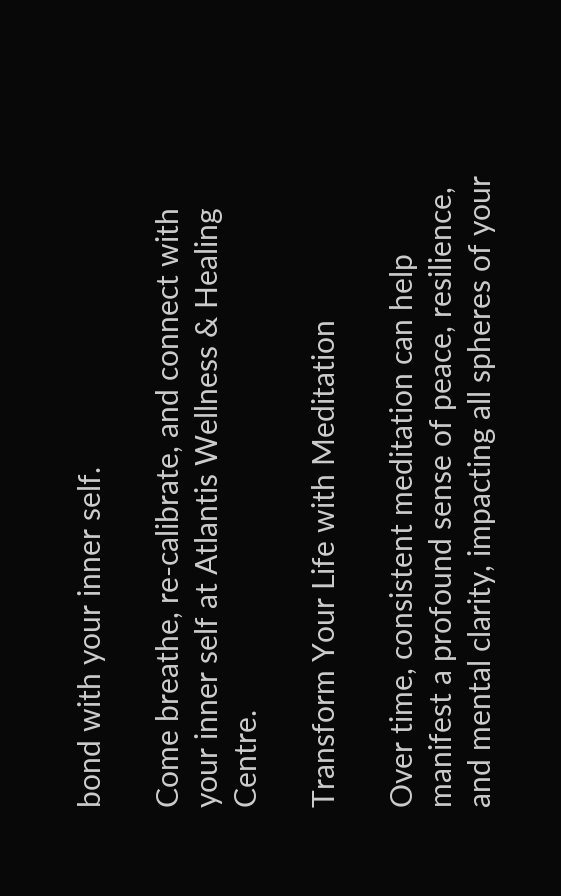bond with your inner self.

Come breathe, re-calibrate, and connect with your inner self at Atlantis Wellness & Healing Centre.

Transform Your Life with Meditation

Over time, consistent meditation can help manifest a profound sense of peace, resilience, and mental clarity, impacting all spheres of your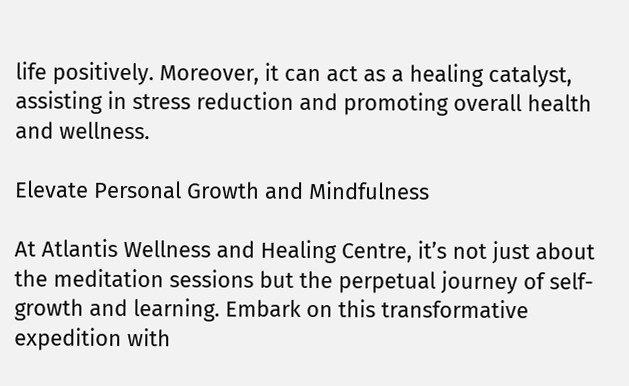life positively. Moreover, it can act as a healing catalyst, assisting in stress reduction and promoting overall health and wellness.

Elevate Personal Growth and Mindfulness

At Atlantis Wellness and Healing Centre, it’s not just about the meditation sessions but the perpetual journey of self-growth and learning. Embark on this transformative expedition with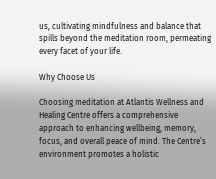us, cultivating mindfulness and balance that spills beyond the meditation room, permeating every facet of your life.

Why Choose Us

Choosing meditation at Atlantis Wellness and Healing Centre offers a comprehensive approach to enhancing wellbeing, memory, focus, and overall peace of mind. The Centre’s environment promotes a holistic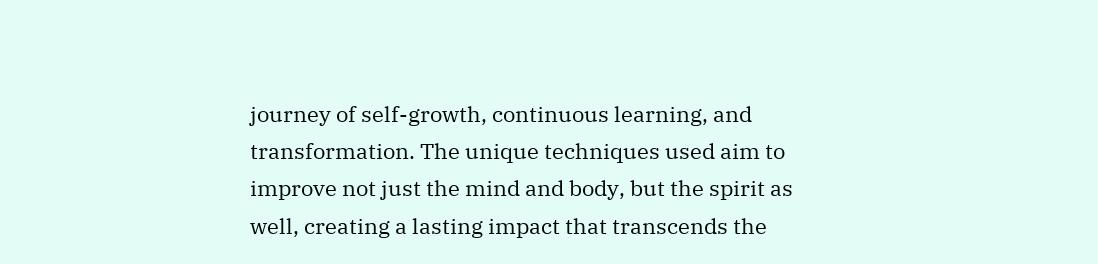journey of self-growth, continuous learning, and transformation. The unique techniques used aim to improve not just the mind and body, but the spirit as well, creating a lasting impact that transcends the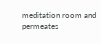meditation room and permeates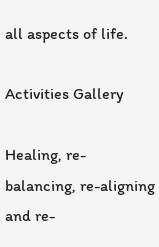all aspects of life.

Activities Gallery

Healing, re-balancing, re-aligning and re-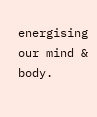energising our mind & body.